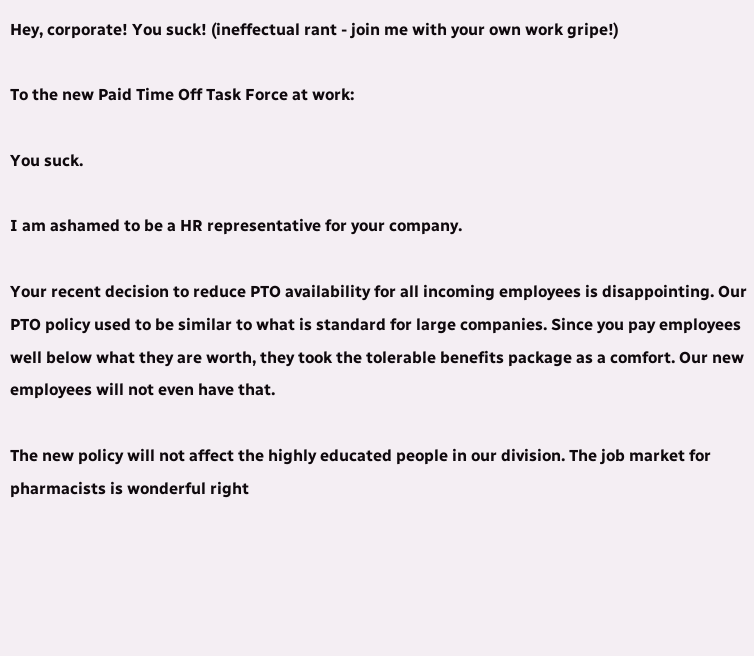Hey, corporate! You suck! (ineffectual rant - join me with your own work gripe!)

To the new Paid Time Off Task Force at work:

You suck.

I am ashamed to be a HR representative for your company.

Your recent decision to reduce PTO availability for all incoming employees is disappointing. Our PTO policy used to be similar to what is standard for large companies. Since you pay employees well below what they are worth, they took the tolerable benefits package as a comfort. Our new employees will not even have that.

The new policy will not affect the highly educated people in our division. The job market for pharmacists is wonderful right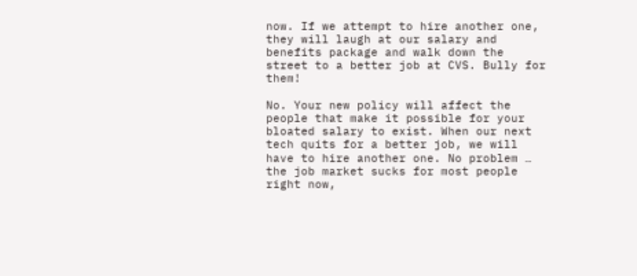now. If we attempt to hire another one, they will laugh at our salary and benefits package and walk down the street to a better job at CVS. Bully for them!

No. Your new policy will affect the people that make it possible for your bloated salary to exist. When our next tech quits for a better job, we will have to hire another one. No problem … the job market sucks for most people right now,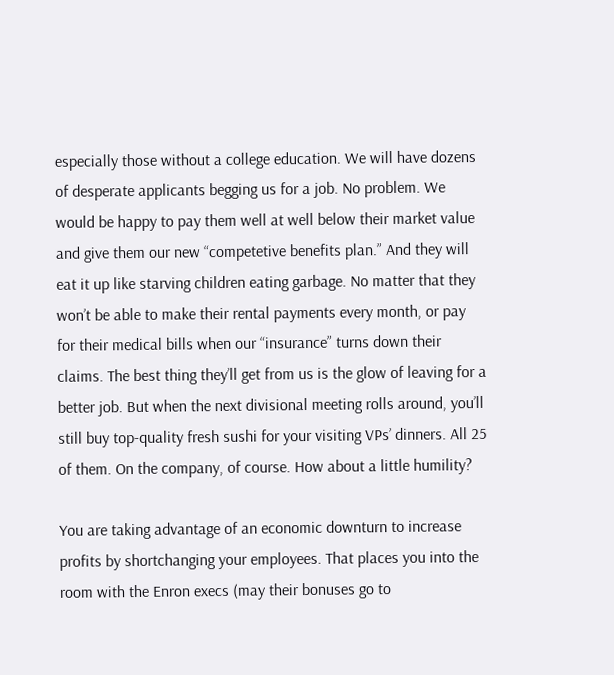especially those without a college education. We will have dozens of desperate applicants begging us for a job. No problem. We would be happy to pay them well at well below their market value and give them our new “competetive benefits plan.” And they will eat it up like starving children eating garbage. No matter that they won’t be able to make their rental payments every month, or pay for their medical bills when our “insurance” turns down their claims. The best thing they’ll get from us is the glow of leaving for a better job. But when the next divisional meeting rolls around, you’ll still buy top-quality fresh sushi for your visiting VPs’ dinners. All 25 of them. On the company, of course. How about a little humility?

You are taking advantage of an economic downturn to increase profits by shortchanging your employees. That places you into the room with the Enron execs (may their bonuses go to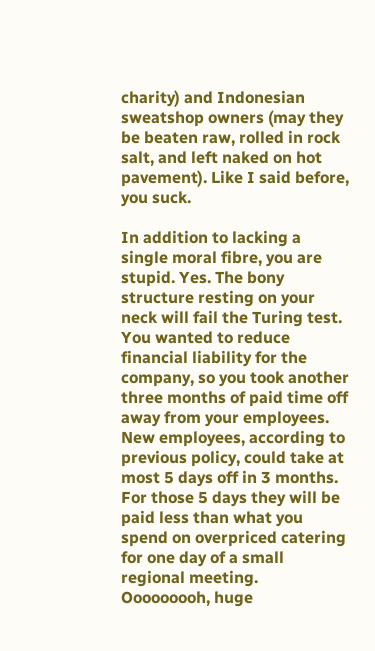charity) and Indonesian sweatshop owners (may they be beaten raw, rolled in rock salt, and left naked on hot pavement). Like I said before, you suck.

In addition to lacking a single moral fibre, you are stupid. Yes. The bony structure resting on your neck will fail the Turing test. You wanted to reduce financial liability for the company, so you took another three months of paid time off away from your employees. New employees, according to previous policy, could take at most 5 days off in 3 months. For those 5 days they will be paid less than what you spend on overpriced catering for one day of a small regional meeting. Ooooooooh, huge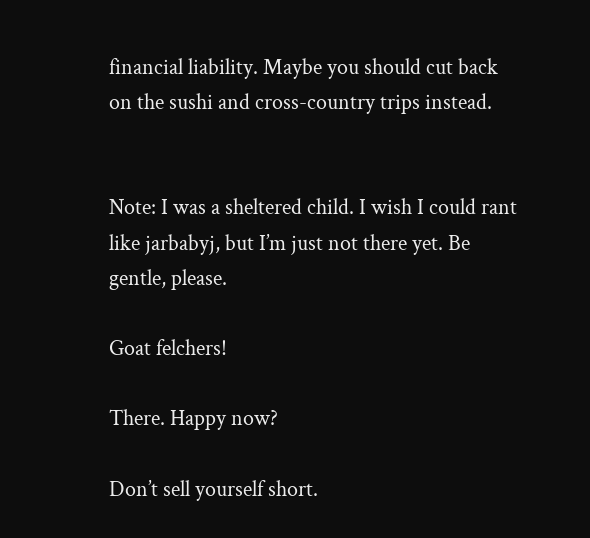financial liability. Maybe you should cut back on the sushi and cross-country trips instead.


Note: I was a sheltered child. I wish I could rant like jarbabyj, but I’m just not there yet. Be gentle, please.

Goat felchers!

There. Happy now?

Don’t sell yourself short.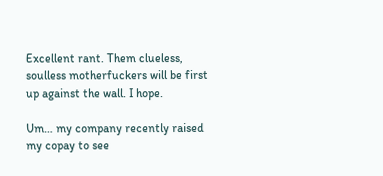Excellent rant. Them clueless, soulless motherfuckers will be first up against the wall. I hope.

Um… my company recently raised my copay to see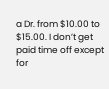a Dr. from $10.00 to $15.00. I don’t get paid time off except for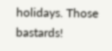holidays. Those bastards!